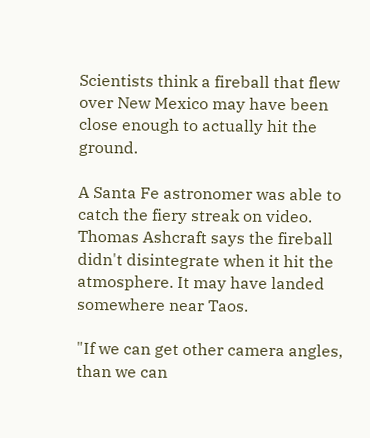Scientists think a fireball that flew over New Mexico may have been close enough to actually hit the ground.

A Santa Fe astronomer was able to catch the fiery streak on video. Thomas Ashcraft says the fireball didn't disintegrate when it hit the atmosphere. It may have landed somewhere near Taos.

"If we can get other camera angles, than we can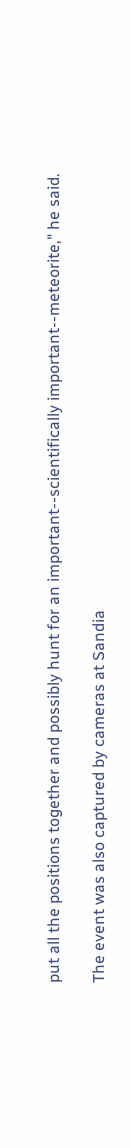put all the positions together and possibly hunt for an important--scientifically important--meteorite," he said.

The event was also captured by cameras at Sandia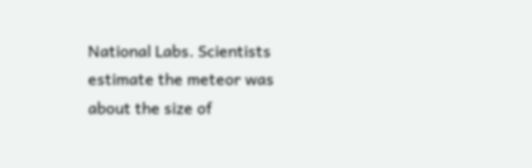National Labs. Scientists estimate the meteor was about the size of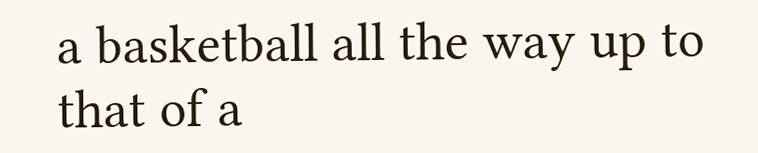a basketball all the way up to that of a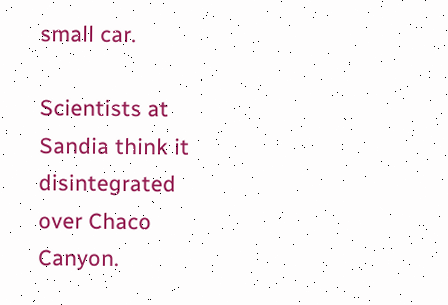small car.

Scientists at Sandia think it disintegrated over Chaco Canyon.